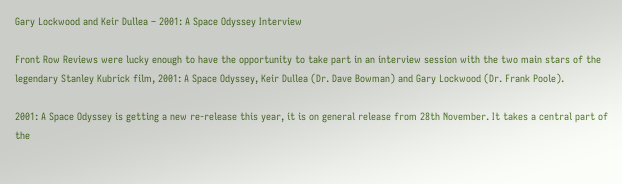Gary Lockwood and Keir Dullea – 2001: A Space Odyssey Interview

Front Row Reviews were lucky enough to have the opportunity to take part in an interview session with the two main stars of the legendary Stanley Kubrick film, 2001: A Space Odyssey, Keir Dullea (Dr. Dave Bowman) and Gary Lockwood (Dr. Frank Poole).

2001: A Space Odyssey is getting a new re-release this year, it is on general release from 28th November. It takes a central part of the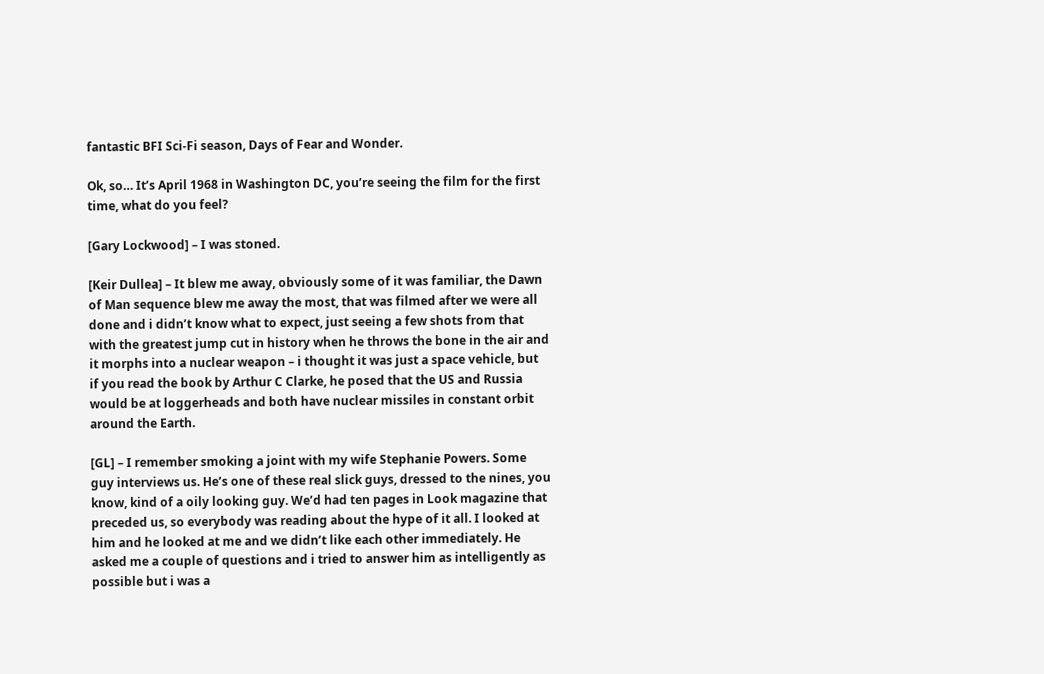fantastic BFI Sci-Fi season, Days of Fear and Wonder.

Ok, so… It’s April 1968 in Washington DC, you’re seeing the film for the first time, what do you feel?

[Gary Lockwood] – I was stoned.

[Keir Dullea] – It blew me away, obviously some of it was familiar, the Dawn of Man sequence blew me away the most, that was filmed after we were all done and i didn’t know what to expect, just seeing a few shots from that with the greatest jump cut in history when he throws the bone in the air and it morphs into a nuclear weapon – i thought it was just a space vehicle, but if you read the book by Arthur C Clarke, he posed that the US and Russia would be at loggerheads and both have nuclear missiles in constant orbit around the Earth.

[GL] – I remember smoking a joint with my wife Stephanie Powers. Some guy interviews us. He’s one of these real slick guys, dressed to the nines, you know, kind of a oily looking guy. We’d had ten pages in Look magazine that preceded us, so everybody was reading about the hype of it all. I looked at him and he looked at me and we didn’t like each other immediately. He asked me a couple of questions and i tried to answer him as intelligently as possible but i was a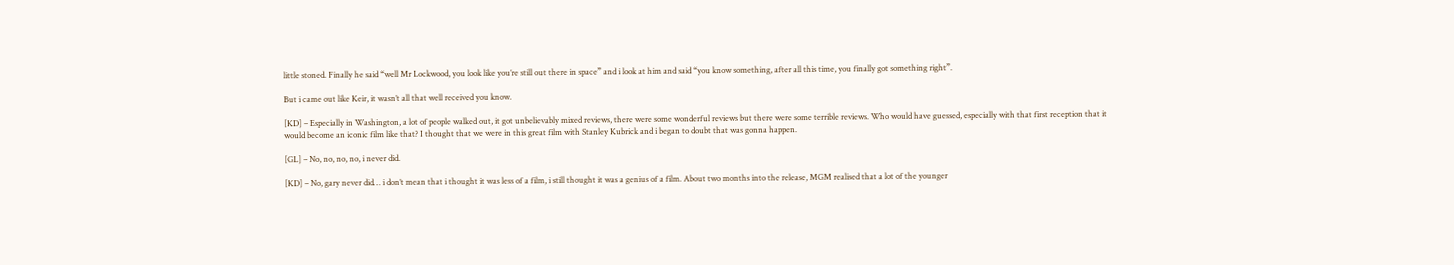little stoned. Finally he said “well Mr Lockwood, you look like you’re still out there in space” and i look at him and said “you know something, after all this time, you finally got something right”.

But i came out like Keir, it wasn’t all that well received you know.

[KD] – Especially in Washington, a lot of people walked out, it got unbelievably mixed reviews, there were some wonderful reviews but there were some terrible reviews. Who would have guessed, especially with that first reception that it would become an iconic film like that? I thought that we were in this great film with Stanley Kubrick and i began to doubt that was gonna happen.

[GL] – No, no, no, no, i never did.

[KD] – No, gary never did… i don’t mean that i thought it was less of a film, i still thought it was a genius of a film. About two months into the release, MGM realised that a lot of the younger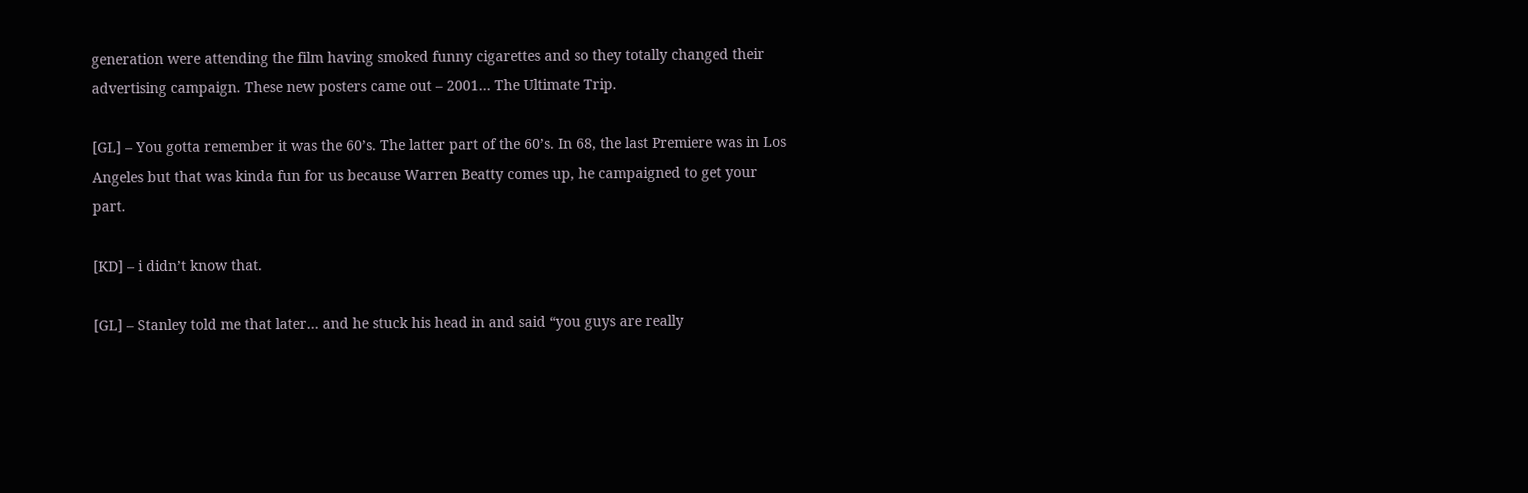generation were attending the film having smoked funny cigarettes and so they totally changed their advertising campaign. These new posters came out – 2001… The Ultimate Trip.

[GL] – You gotta remember it was the 60’s. The latter part of the 60’s. In 68, the last Premiere was in Los Angeles but that was kinda fun for us because Warren Beatty comes up, he campaigned to get your part.

[KD] – i didn’t know that.

[GL] – Stanley told me that later… and he stuck his head in and said “you guys are really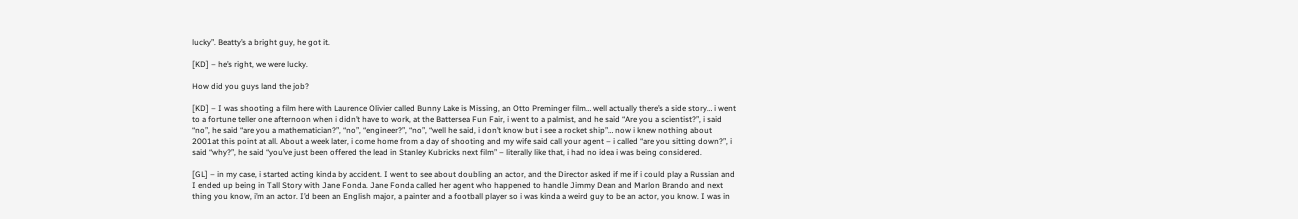lucky”. Beatty’s a bright guy, he got it.

[KD] – he’s right, we were lucky.

How did you guys land the job?

[KD] – I was shooting a film here with Laurence Olivier called Bunny Lake is Missing, an Otto Preminger film… well actually there’s a side story… i went to a fortune teller one afternoon when i didn’t have to work, at the Battersea Fun Fair, i went to a palmist, and he said “Are you a scientist?”, i said “no”, he said “are you a mathematician?”, “no”, “engineer?”, “no”, “well he said, i don’t know but i see a rocket ship”… now i knew nothing about 2001at this point at all. About a week later, i come home from a day of shooting and my wife said call your agent – i called “are you sitting down?”, i said “why?”, he said “you’ve just been offered the lead in Stanley Kubricks next film” – literally like that, i had no idea i was being considered.

[GL] – in my case, i started acting kinda by accident. I went to see about doubling an actor, and the Director asked if me if i could play a Russian and I ended up being in Tall Story with Jane Fonda. Jane Fonda called her agent who happened to handle Jimmy Dean and Marlon Brando and next thing you know, i’m an actor. I’d been an English major, a painter and a football player so i was kinda a weird guy to be an actor, you know. I was in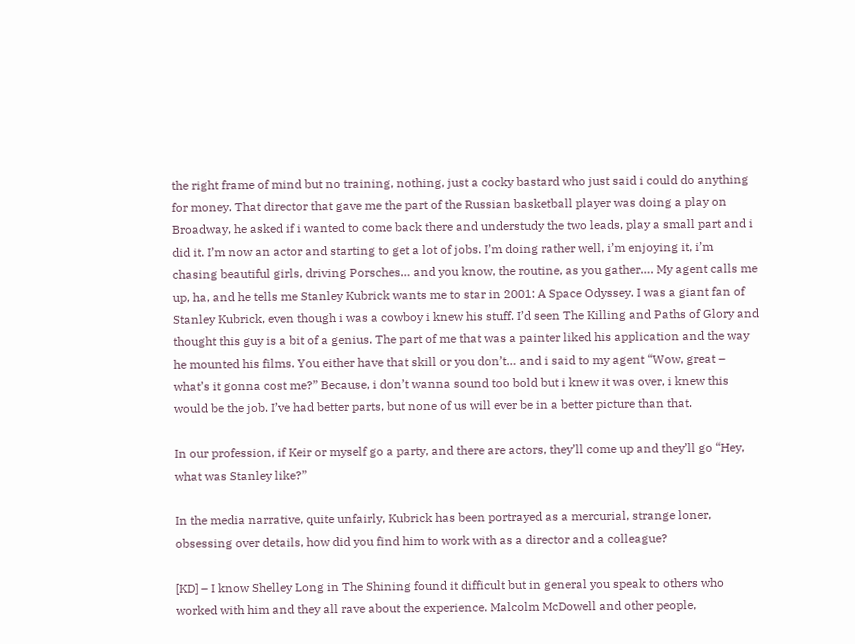the right frame of mind but no training, nothing, just a cocky bastard who just said i could do anything for money. That director that gave me the part of the Russian basketball player was doing a play on Broadway, he asked if i wanted to come back there and understudy the two leads, play a small part and i did it. I’m now an actor and starting to get a lot of jobs. I’m doing rather well, i’m enjoying it, i’m chasing beautiful girls, driving Porsches… and you know, the routine, as you gather…. My agent calls me up, ha, and he tells me Stanley Kubrick wants me to star in 2001: A Space Odyssey. I was a giant fan of Stanley Kubrick, even though i was a cowboy i knew his stuff. I’d seen The Killing and Paths of Glory and thought this guy is a bit of a genius. The part of me that was a painter liked his application and the way he mounted his films. You either have that skill or you don’t… and i said to my agent “Wow, great – what’s it gonna cost me?” Because, i don’t wanna sound too bold but i knew it was over, i knew this would be the job. I’ve had better parts, but none of us will ever be in a better picture than that.

In our profession, if Keir or myself go a party, and there are actors, they’ll come up and they’ll go “Hey, what was Stanley like?”

In the media narrative, quite unfairly, Kubrick has been portrayed as a mercurial, strange loner, obsessing over details, how did you find him to work with as a director and a colleague?

[KD] – I know Shelley Long in The Shining found it difficult but in general you speak to others who worked with him and they all rave about the experience. Malcolm McDowell and other people,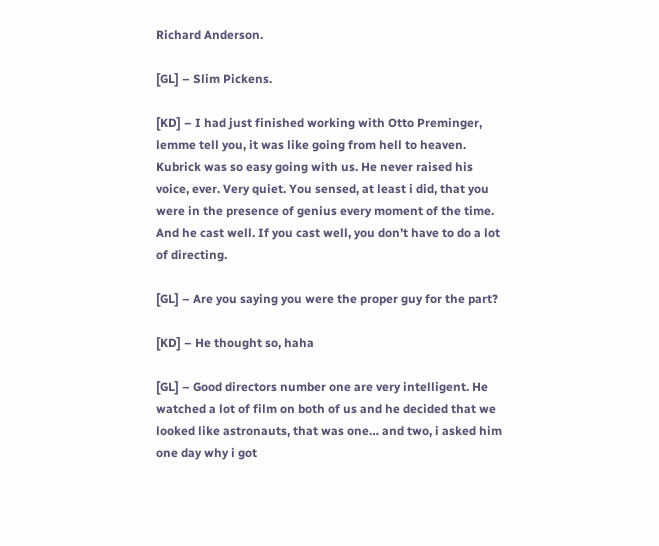Richard Anderson.

[GL] – Slim Pickens.

[KD] – I had just finished working with Otto Preminger, lemme tell you, it was like going from hell to heaven. Kubrick was so easy going with us. He never raised his voice, ever. Very quiet. You sensed, at least i did, that you were in the presence of genius every moment of the time. And he cast well. If you cast well, you don’t have to do a lot of directing.

[GL] – Are you saying you were the proper guy for the part?

[KD] – He thought so, haha

[GL] – Good directors number one are very intelligent. He watched a lot of film on both of us and he decided that we looked like astronauts, that was one… and two, i asked him one day why i got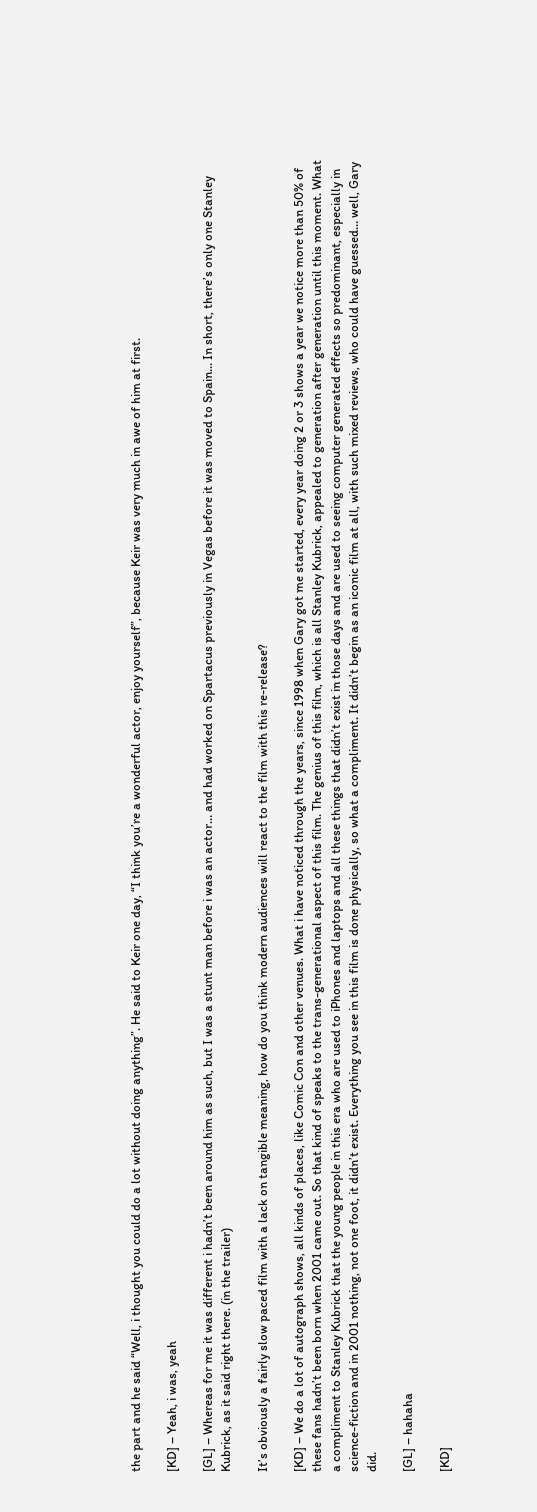the part and he said “Well, i thought you could do a lot without doing anything”. He said to Keir one day, “I think you’re a wonderful actor, enjoy yourself”, because Keir was very much in awe of him at first.

[KD] – Yeah, i was, yeah

[GL] – Whereas for me it was different i hadn’t been around him as such, but I was a stunt man before i was an actor… and had worked on Spartacus previously in Vegas before it was moved to Spain… In short, there’s only one Stanley Kubrick, as it said right there. (in the trailer)

It’s obviously a fairly slow paced film with a lack on tangible meaning, how do you think modern audiences will react to the film with this re-release?

[KD] – We do a lot of autograph shows, all kinds of places, like Comic Con and other venues. What i have noticed through the years, since 1998 when Gary got me started, every year doing 2 or 3 shows a year we notice more than 50% of these fans hadn’t been born when 2001 came out. So that kind of speaks to the trans-generational aspect of this film. The genius of this film, which is all Stanley Kubrick, appealed to generation after generation until this moment. What a compliment to Stanley Kubrick that the young people in this era who are used to iPhones and laptops and all these things that didn’t exist in those days and are used to seeing computer generated effects so predominant, especially in science-fiction and in 2001 nothing, not one foot, it didn’t exist. Everything you see in this film is done physically, so what a compliment. It didn’t begin as an iconic film at all, with such mixed reviews, who could have guessed… well, Gary did.

[GL] – hahaha

[KD]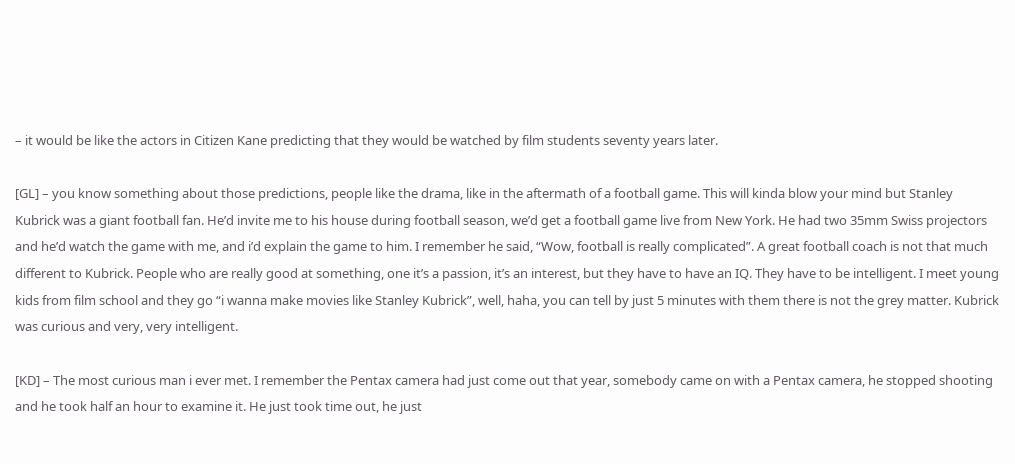– it would be like the actors in Citizen Kane predicting that they would be watched by film students seventy years later.

[GL] – you know something about those predictions, people like the drama, like in the aftermath of a football game. This will kinda blow your mind but Stanley Kubrick was a giant football fan. He’d invite me to his house during football season, we’d get a football game live from New York. He had two 35mm Swiss projectors and he’d watch the game with me, and i’d explain the game to him. I remember he said, “Wow, football is really complicated”. A great football coach is not that much different to Kubrick. People who are really good at something, one it’s a passion, it’s an interest, but they have to have an IQ. They have to be intelligent. I meet young kids from film school and they go “i wanna make movies like Stanley Kubrick”, well, haha, you can tell by just 5 minutes with them there is not the grey matter. Kubrick was curious and very, very intelligent.

[KD] – The most curious man i ever met. I remember the Pentax camera had just come out that year, somebody came on with a Pentax camera, he stopped shooting and he took half an hour to examine it. He just took time out, he just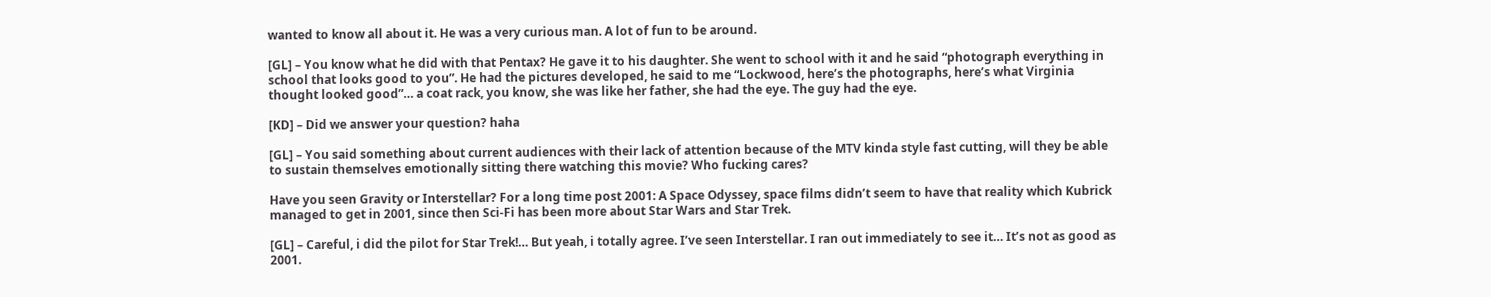wanted to know all about it. He was a very curious man. A lot of fun to be around.

[GL] – You know what he did with that Pentax? He gave it to his daughter. She went to school with it and he said “photograph everything in school that looks good to you”. He had the pictures developed, he said to me “Lockwood, here’s the photographs, here’s what Virginia thought looked good”… a coat rack, you know, she was like her father, she had the eye. The guy had the eye.

[KD] – Did we answer your question? haha

[GL] – You said something about current audiences with their lack of attention because of the MTV kinda style fast cutting, will they be able to sustain themselves emotionally sitting there watching this movie? Who fucking cares?

Have you seen Gravity or Interstellar? For a long time post 2001: A Space Odyssey, space films didn’t seem to have that reality which Kubrick managed to get in 2001, since then Sci-Fi has been more about Star Wars and Star Trek.

[GL] – Careful, i did the pilot for Star Trek!… But yeah, i totally agree. I’ve seen Interstellar. I ran out immediately to see it… It’s not as good as 2001.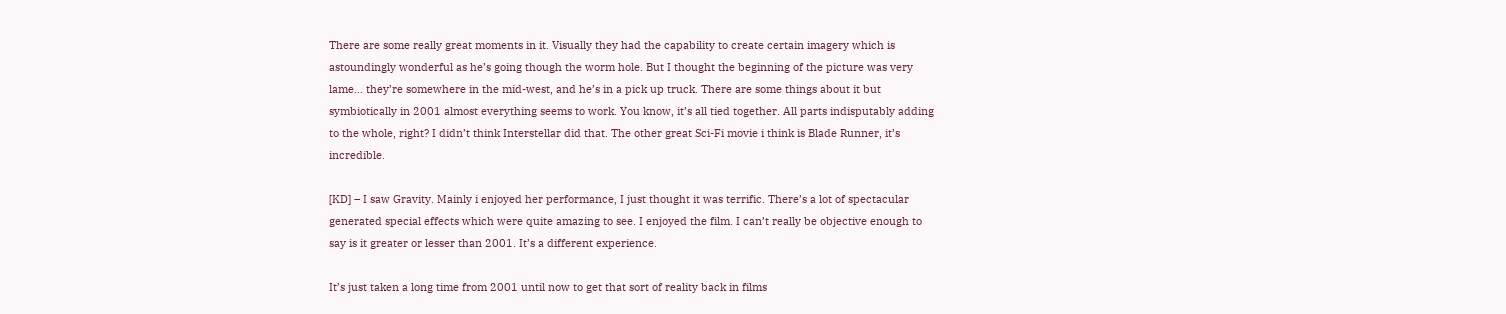There are some really great moments in it. Visually they had the capability to create certain imagery which is astoundingly wonderful as he’s going though the worm hole. But I thought the beginning of the picture was very lame… they’re somewhere in the mid-west, and he’s in a pick up truck. There are some things about it but symbiotically in 2001 almost everything seems to work. You know, it’s all tied together. All parts indisputably adding to the whole, right? I didn’t think Interstellar did that. The other great Sci-Fi movie i think is Blade Runner, it’s incredible.

[KD] – I saw Gravity. Mainly i enjoyed her performance, I just thought it was terrific. There’s a lot of spectacular generated special effects which were quite amazing to see. I enjoyed the film. I can’t really be objective enough to say is it greater or lesser than 2001. It’s a different experience.

It’s just taken a long time from 2001 until now to get that sort of reality back in films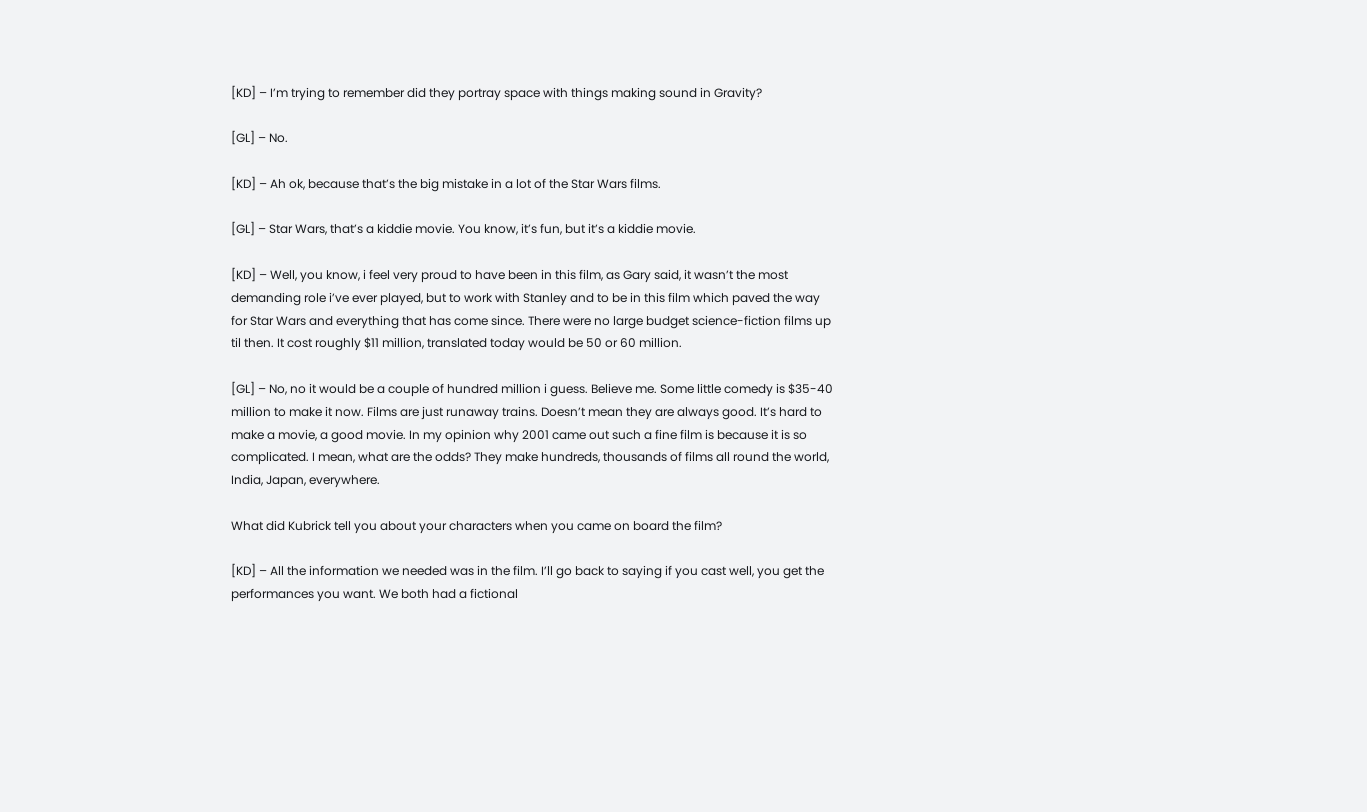[KD] – I’m trying to remember did they portray space with things making sound in Gravity?

[GL] – No.

[KD] – Ah ok, because that’s the big mistake in a lot of the Star Wars films.

[GL] – Star Wars, that’s a kiddie movie. You know, it’s fun, but it’s a kiddie movie.

[KD] – Well, you know, i feel very proud to have been in this film, as Gary said, it wasn’t the most demanding role i’ve ever played, but to work with Stanley and to be in this film which paved the way for Star Wars and everything that has come since. There were no large budget science-fiction films up til then. It cost roughly $11 million, translated today would be 50 or 60 million.

[GL] – No, no it would be a couple of hundred million i guess. Believe me. Some little comedy is $35-40 million to make it now. Films are just runaway trains. Doesn’t mean they are always good. It’s hard to make a movie, a good movie. In my opinion why 2001 came out such a fine film is because it is so complicated. I mean, what are the odds? They make hundreds, thousands of films all round the world, India, Japan, everywhere.

What did Kubrick tell you about your characters when you came on board the film?

[KD] – All the information we needed was in the film. I’ll go back to saying if you cast well, you get the performances you want. We both had a fictional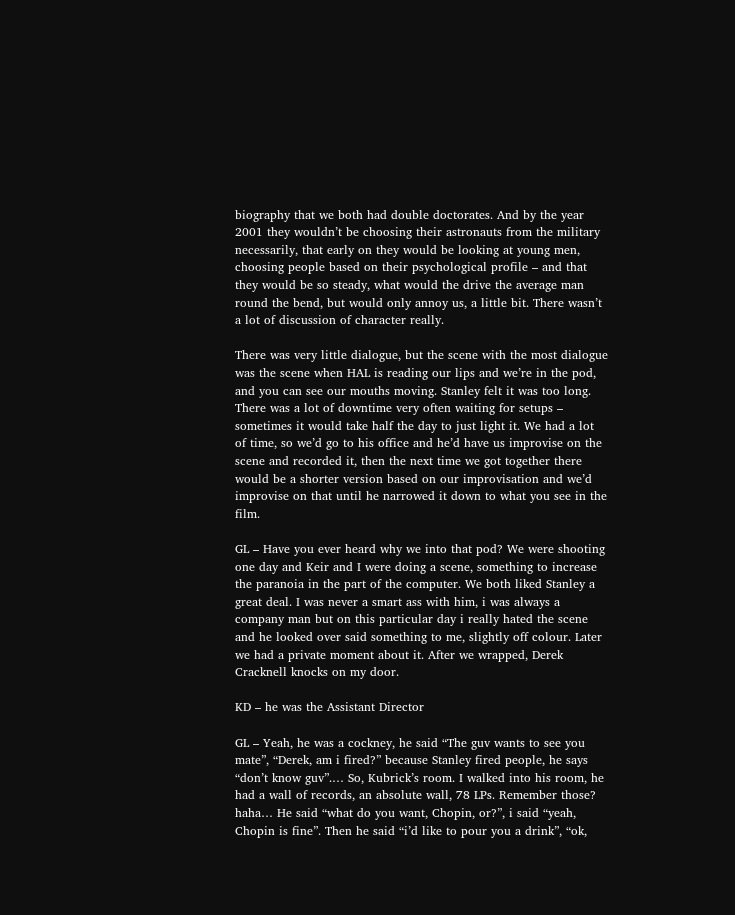biography that we both had double doctorates. And by the year 2001 they wouldn’t be choosing their astronauts from the military necessarily, that early on they would be looking at young men, choosing people based on their psychological profile – and that they would be so steady, what would the drive the average man round the bend, but would only annoy us, a little bit. There wasn’t a lot of discussion of character really.

There was very little dialogue, but the scene with the most dialogue was the scene when HAL is reading our lips and we’re in the pod, and you can see our mouths moving. Stanley felt it was too long. There was a lot of downtime very often waiting for setups – sometimes it would take half the day to just light it. We had a lot of time, so we’d go to his office and he’d have us improvise on the scene and recorded it, then the next time we got together there would be a shorter version based on our improvisation and we’d improvise on that until he narrowed it down to what you see in the film.

GL – Have you ever heard why we into that pod? We were shooting one day and Keir and I were doing a scene, something to increase the paranoia in the part of the computer. We both liked Stanley a great deal. I was never a smart ass with him, i was always a company man but on this particular day i really hated the scene and he looked over said something to me, slightly off colour. Later we had a private moment about it. After we wrapped, Derek Cracknell knocks on my door.

KD – he was the Assistant Director

GL – Yeah, he was a cockney, he said “The guv wants to see you mate”, “Derek, am i fired?” because Stanley fired people, he says “don’t know guv”.… So, Kubrick’s room. I walked into his room, he had a wall of records, an absolute wall, 78 LPs. Remember those? haha… He said “what do you want, Chopin, or?”, i said “yeah, Chopin is fine”. Then he said “i’d like to pour you a drink”, “ok,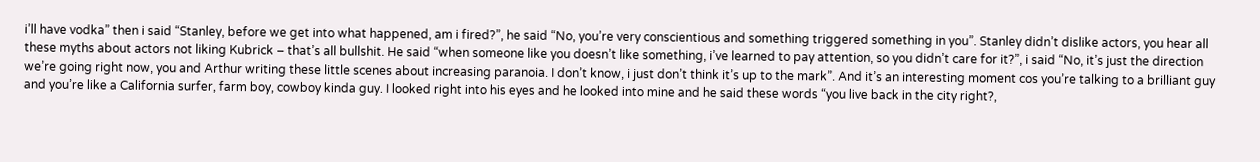i’ll have vodka” then i said “Stanley, before we get into what happened, am i fired?”, he said “No, you’re very conscientious and something triggered something in you”. Stanley didn’t dislike actors, you hear all these myths about actors not liking Kubrick – that’s all bullshit. He said “when someone like you doesn’t like something, i’ve learned to pay attention, so you didn’t care for it?”, i said “No, it’s just the direction we’re going right now, you and Arthur writing these little scenes about increasing paranoia. I don’t know, i just don’t think it’s up to the mark”. And it’s an interesting moment cos you’re talking to a brilliant guy and you’re like a California surfer, farm boy, cowboy kinda guy. I looked right into his eyes and he looked into mine and he said these words “you live back in the city right?,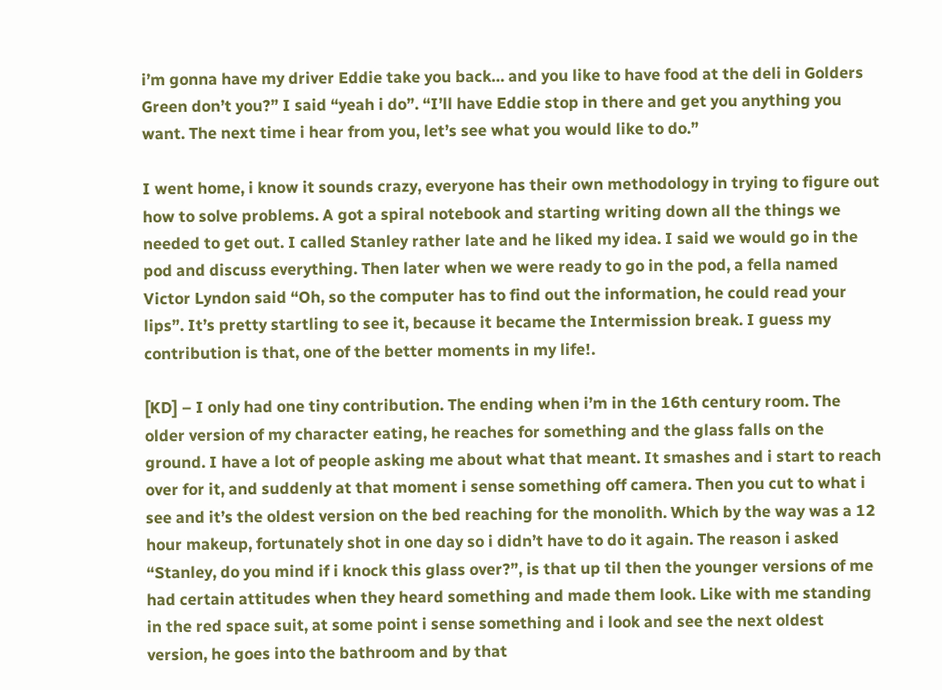i’m gonna have my driver Eddie take you back… and you like to have food at the deli in Golders Green don’t you?” I said “yeah i do”. “I’ll have Eddie stop in there and get you anything you want. The next time i hear from you, let’s see what you would like to do.”

I went home, i know it sounds crazy, everyone has their own methodology in trying to figure out how to solve problems. A got a spiral notebook and starting writing down all the things we needed to get out. I called Stanley rather late and he liked my idea. I said we would go in the pod and discuss everything. Then later when we were ready to go in the pod, a fella named Victor Lyndon said “Oh, so the computer has to find out the information, he could read your lips”. It’s pretty startling to see it, because it became the Intermission break. I guess my contribution is that, one of the better moments in my life!.

[KD] – I only had one tiny contribution. The ending when i’m in the 16th century room. The older version of my character eating, he reaches for something and the glass falls on the ground. I have a lot of people asking me about what that meant. It smashes and i start to reach over for it, and suddenly at that moment i sense something off camera. Then you cut to what i see and it’s the oldest version on the bed reaching for the monolith. Which by the way was a 12 hour makeup, fortunately shot in one day so i didn’t have to do it again. The reason i asked “Stanley, do you mind if i knock this glass over?”, is that up til then the younger versions of me had certain attitudes when they heard something and made them look. Like with me standing in the red space suit, at some point i sense something and i look and see the next oldest version, he goes into the bathroom and by that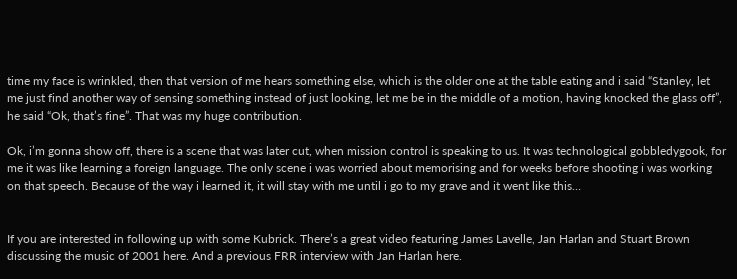time my face is wrinkled, then that version of me hears something else, which is the older one at the table eating and i said “Stanley, let me just find another way of sensing something instead of just looking, let me be in the middle of a motion, having knocked the glass off”, he said “Ok, that’s fine”. That was my huge contribution.

Ok, i’m gonna show off, there is a scene that was later cut, when mission control is speaking to us. It was technological gobbledygook, for me it was like learning a foreign language. The only scene i was worried about memorising and for weeks before shooting i was working on that speech. Because of the way i learned it, it will stay with me until i go to my grave and it went like this…


If you are interested in following up with some Kubrick. There’s a great video featuring James Lavelle, Jan Harlan and Stuart Brown discussing the music of 2001 here. And a previous FRR interview with Jan Harlan here.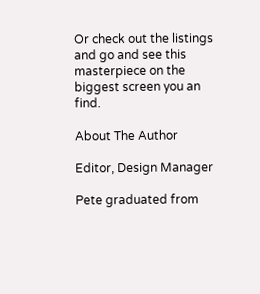Or check out the listings and go and see this masterpiece on the biggest screen you an find.

About The Author

Editor, Design Manager

Pete graduated from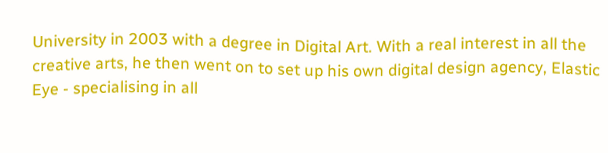University in 2003 with a degree in Digital Art. With a real interest in all the creative arts, he then went on to set up his own digital design agency, Elastic Eye - specialising in all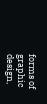forms of graphic design,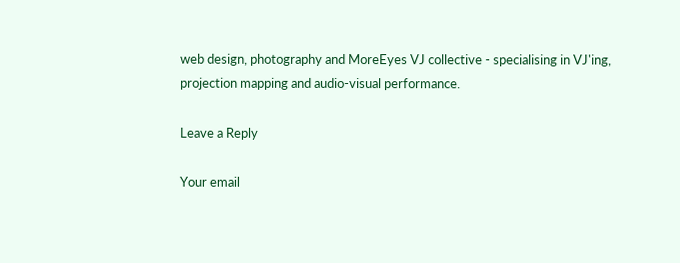web design, photography and MoreEyes VJ collective - specialising in VJ'ing, projection mapping and audio-visual performance.

Leave a Reply

Your email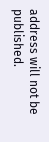address will not be published.